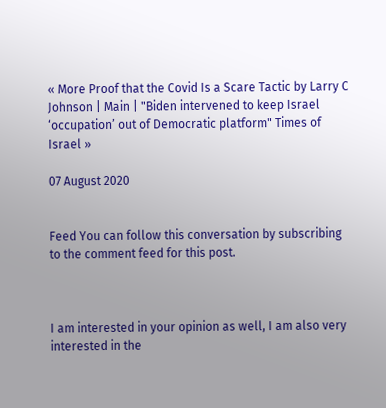« More Proof that the Covid Is a Scare Tactic by Larry C Johnson | Main | "Biden intervened to keep Israel ‘occupation’ out of Democratic platform" Times of Israel »

07 August 2020


Feed You can follow this conversation by subscribing to the comment feed for this post.



I am interested in your opinion as well, I am also very interested in the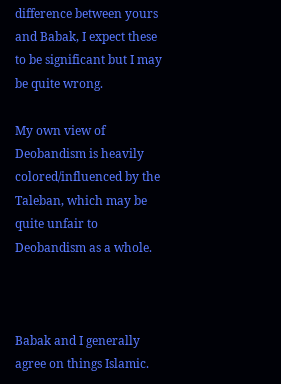difference between yours and Babak, I expect these to be significant but I may be quite wrong.

My own view of Deobandism is heavily colored/influenced by the Taleban, which may be quite unfair to Deobandism as a whole.



Babak and I generally agree on things Islamic.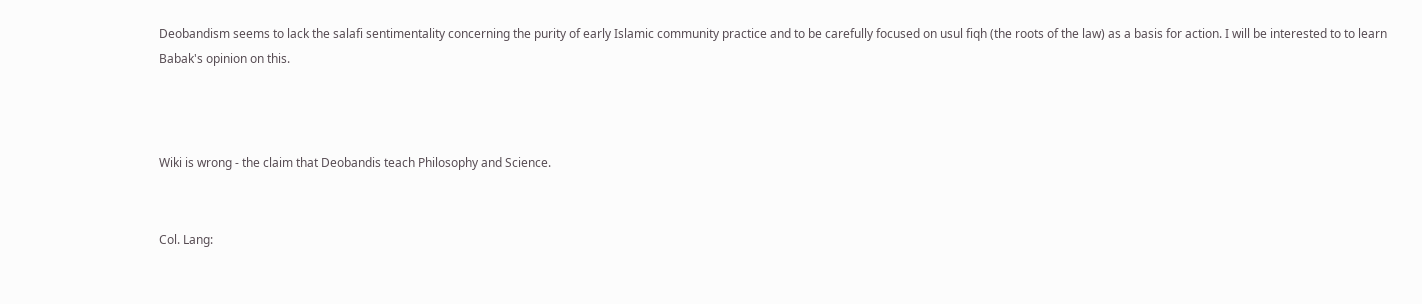Deobandism seems to lack the salafi sentimentality concerning the purity of early Islamic community practice and to be carefully focused on usul fiqh (the roots of the law) as a basis for action. I will be interested to to learn Babak's opinion on this.



Wiki is wrong - the claim that Deobandis teach Philosophy and Science.


Col. Lang: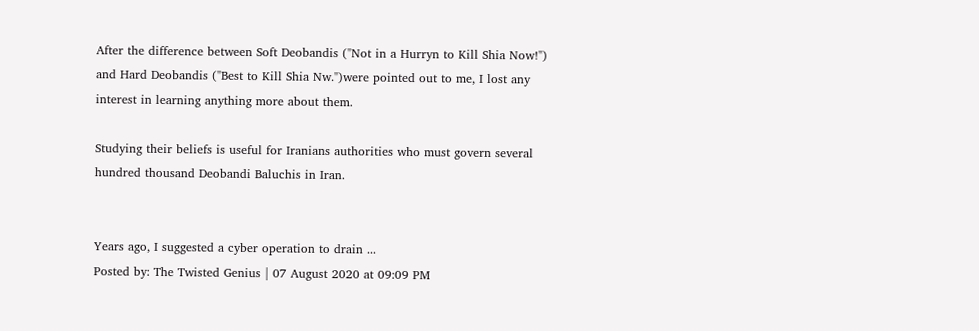After the difference between Soft Deobandis ("Not in a Hurryn to Kill Shia Now!") and Hard Deobandis ("Best to Kill Shia Nw.")were pointed out to me, I lost any interest in learning anything more about them.

Studying their beliefs is useful for Iranians authorities who must govern several hundred thousand Deobandi Baluchis in Iran.


Years ago, I suggested a cyber operation to drain ...
Posted by: The Twisted Genius | 07 August 2020 at 09:09 PM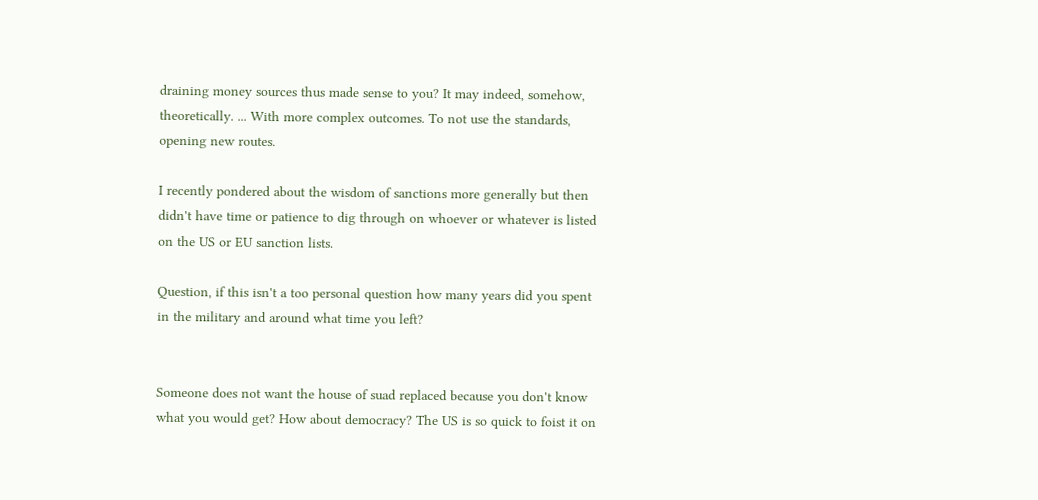draining money sources thus made sense to you? It may indeed, somehow, theoretically. ... With more complex outcomes. To not use the standards, opening new routes.

I recently pondered about the wisdom of sanctions more generally but then didn't have time or patience to dig through on whoever or whatever is listed on the US or EU sanction lists.

Question, if this isn't a too personal question how many years did you spent in the military and around what time you left?


Someone does not want the house of suad replaced because you don't know what you would get? How about democracy? The US is so quick to foist it on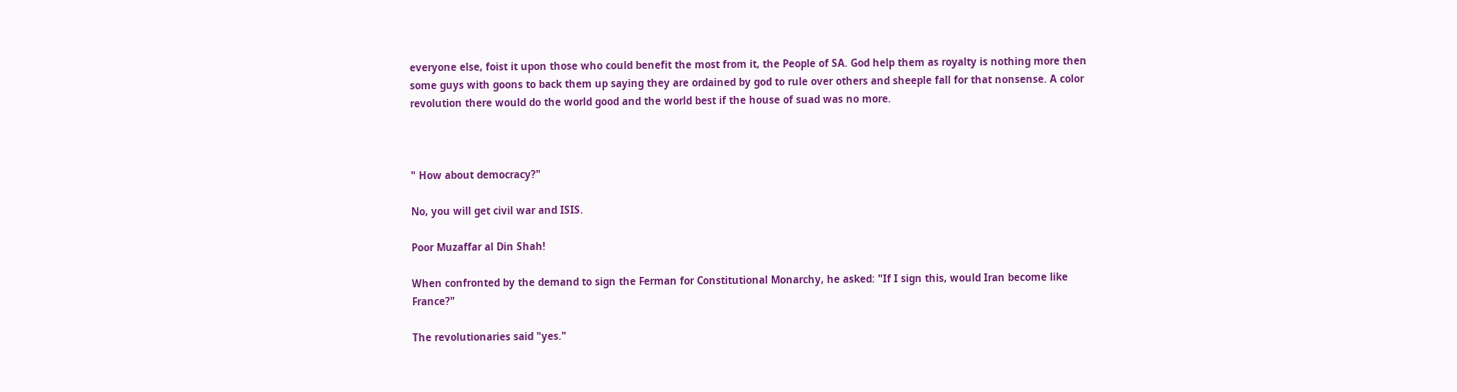everyone else, foist it upon those who could benefit the most from it, the People of SA. God help them as royalty is nothing more then some guys with goons to back them up saying they are ordained by god to rule over others and sheeple fall for that nonsense. A color revolution there would do the world good and the world best if the house of suad was no more.



" How about democracy?"

No, you will get civil war and ISIS.

Poor Muzaffar al Din Shah!

When confronted by the demand to sign the Ferman for Constitutional Monarchy, he asked: "If I sign this, would Iran become like France?"

The revolutionaries said "yes."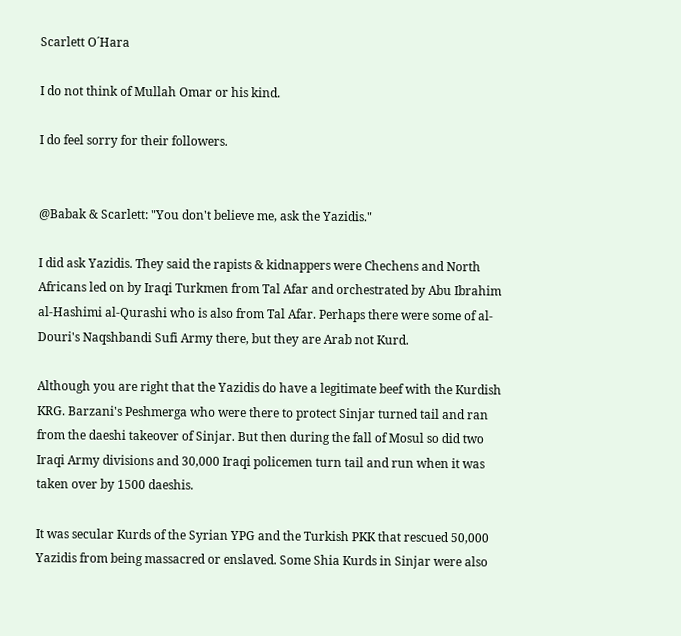Scarlett O´Hara

I do not think of Mullah Omar or his kind.

I do feel sorry for their followers.


@Babak & Scarlett: "You don't believe me, ask the Yazidis."

I did ask Yazidis. They said the rapists & kidnappers were Chechens and North Africans led on by Iraqi Turkmen from Tal Afar and orchestrated by Abu Ibrahim al-Hashimi al-Qurashi who is also from Tal Afar. Perhaps there were some of al-Douri's Naqshbandi Sufi Army there, but they are Arab not Kurd.

Although you are right that the Yazidis do have a legitimate beef with the Kurdish KRG. Barzani's Peshmerga who were there to protect Sinjar turned tail and ran from the daeshi takeover of Sinjar. But then during the fall of Mosul so did two Iraqi Army divisions and 30,000 Iraqi policemen turn tail and run when it was taken over by 1500 daeshis.

It was secular Kurds of the Syrian YPG and the Turkish PKK that rescued 50,000 Yazidis from being massacred or enslaved. Some Shia Kurds in Sinjar were also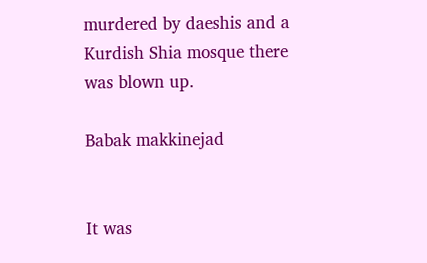murdered by daeshis and a Kurdish Shia mosque there was blown up.

Babak makkinejad


It was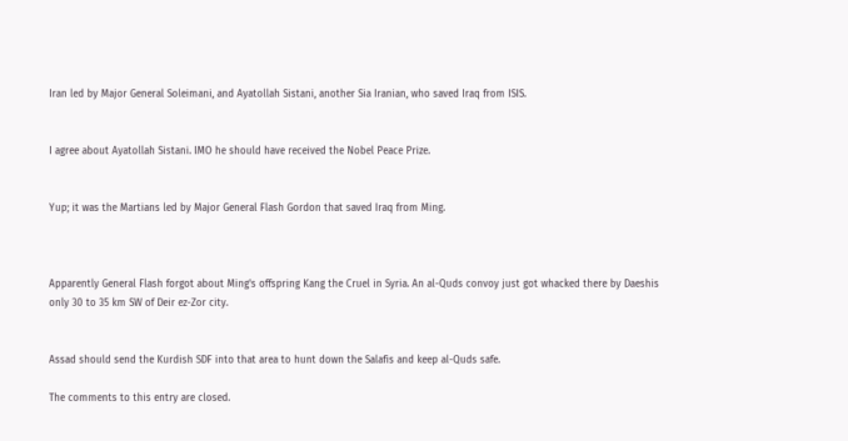Iran led by Major General Soleimani, and Ayatollah Sistani, another Sia Iranian, who saved Iraq from ISIS.


I agree about Ayatollah Sistani. IMO he should have received the Nobel Peace Prize.


Yup; it was the Martians led by Major General Flash Gordon that saved Iraq from Ming.



Apparently General Flash forgot about Ming's offspring Kang the Cruel in Syria. An al-Quds convoy just got whacked there by Daeshis only 30 to 35 km SW of Deir ez-Zor city.


Assad should send the Kurdish SDF into that area to hunt down the Salafis and keep al-Quds safe.

The comments to this entry are closed.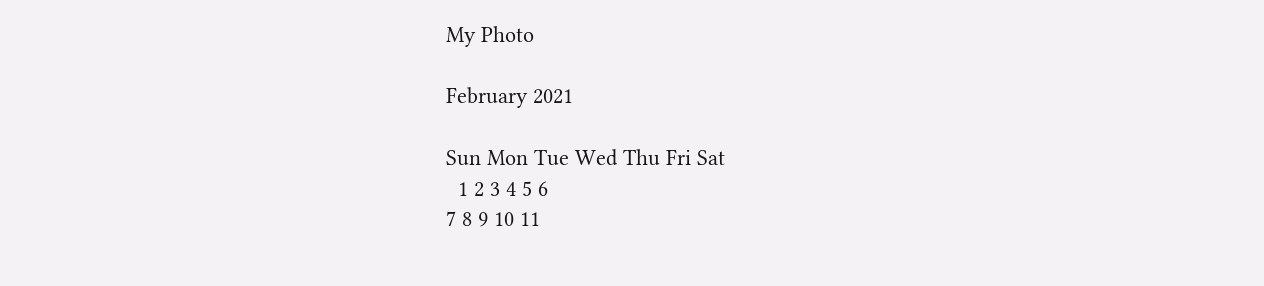My Photo

February 2021

Sun Mon Tue Wed Thu Fri Sat
  1 2 3 4 5 6
7 8 9 10 11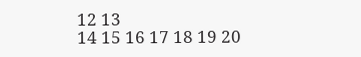12 13
14 15 16 17 18 19 20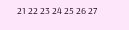21 22 23 24 25 26 27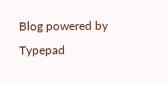Blog powered by Typepad